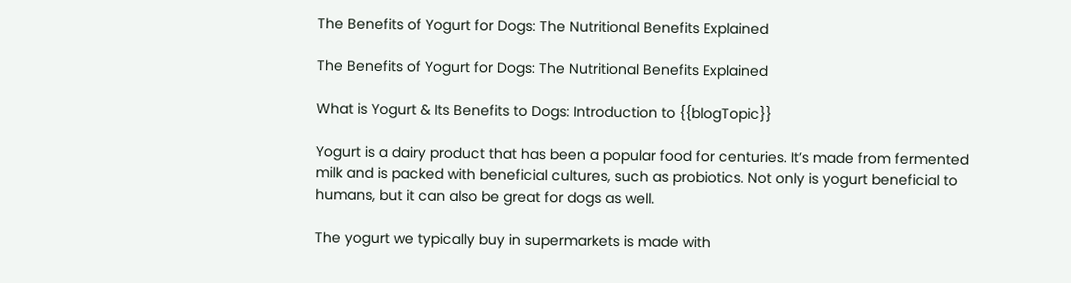The Benefits of Yogurt for Dogs: The Nutritional Benefits Explained

The Benefits of Yogurt for Dogs: The Nutritional Benefits Explained

What is Yogurt & Its Benefits to Dogs: Introduction to {{blogTopic}}

Yogurt is a dairy product that has been a popular food for centuries. It’s made from fermented milk and is packed with beneficial cultures, such as probiotics. Not only is yogurt beneficial to humans, but it can also be great for dogs as well.

The yogurt we typically buy in supermarkets is made with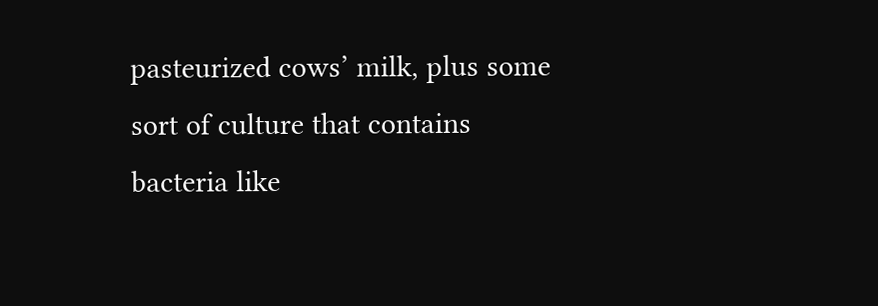pasteurized cows’ milk, plus some sort of culture that contains bacteria like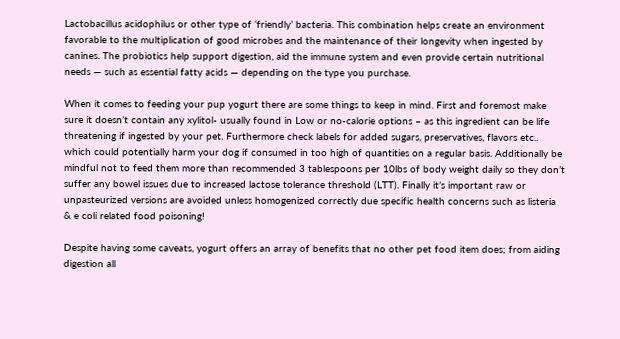Lactobacillus acidophilus or other type of ‘friendly’ bacteria. This combination helps create an environment favorable to the multiplication of good microbes and the maintenance of their longevity when ingested by canines. The probiotics help support digestion, aid the immune system and even provide certain nutritional needs — such as essential fatty acids — depending on the type you purchase.

When it comes to feeding your pup yogurt there are some things to keep in mind. First and foremost make sure it doesn’t contain any xylitol- usually found in Low or no-calorie options – as this ingredient can be life threatening if ingested by your pet. Furthermore check labels for added sugars, preservatives, flavors etc.. which could potentially harm your dog if consumed in too high of quantities on a regular basis. Additionally be mindful not to feed them more than recommended 3 tablespoons per 10lbs of body weight daily so they don’t suffer any bowel issues due to increased lactose tolerance threshold (LTT). Finally it’s important raw or unpasteurized versions are avoided unless homogenized correctly due specific health concerns such as listeria & e coli related food poisoning!

Despite having some caveats, yogurt offers an array of benefits that no other pet food item does; from aiding digestion all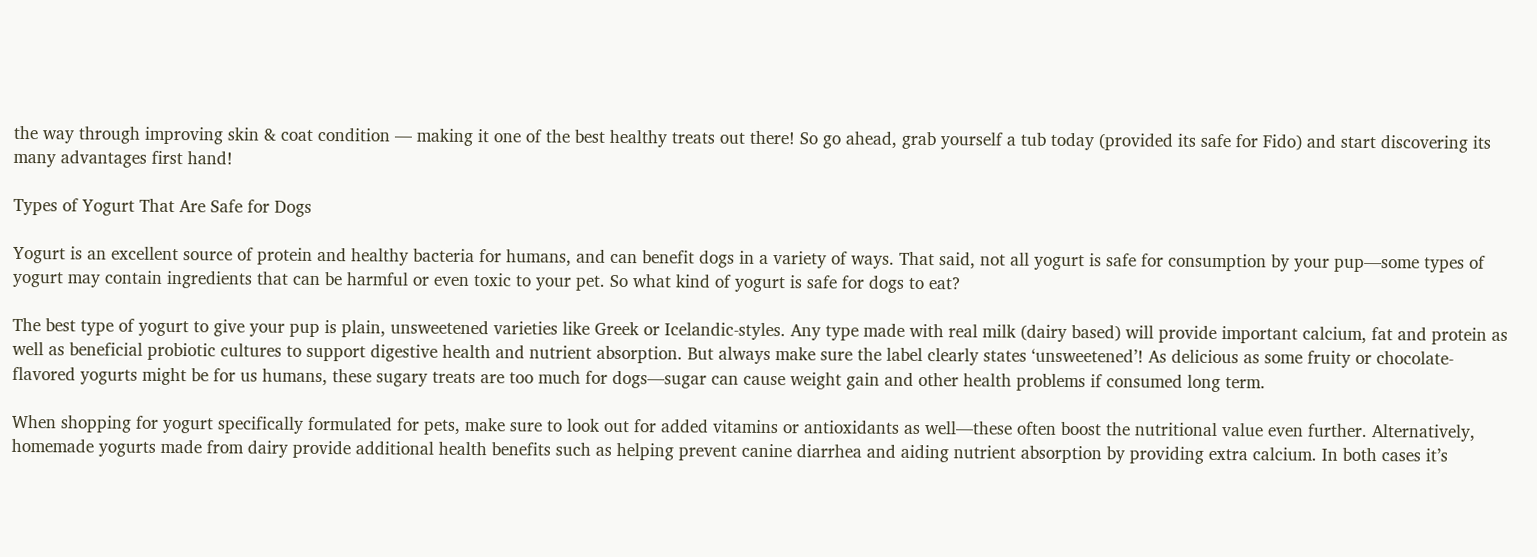the way through improving skin & coat condition — making it one of the best healthy treats out there! So go ahead, grab yourself a tub today (provided its safe for Fido) and start discovering its many advantages first hand!

Types of Yogurt That Are Safe for Dogs

Yogurt is an excellent source of protein and healthy bacteria for humans, and can benefit dogs in a variety of ways. That said, not all yogurt is safe for consumption by your pup—some types of yogurt may contain ingredients that can be harmful or even toxic to your pet. So what kind of yogurt is safe for dogs to eat?

The best type of yogurt to give your pup is plain, unsweetened varieties like Greek or Icelandic-styles. Any type made with real milk (dairy based) will provide important calcium, fat and protein as well as beneficial probiotic cultures to support digestive health and nutrient absorption. But always make sure the label clearly states ‘unsweetened’! As delicious as some fruity or chocolate-flavored yogurts might be for us humans, these sugary treats are too much for dogs—sugar can cause weight gain and other health problems if consumed long term.

When shopping for yogurt specifically formulated for pets, make sure to look out for added vitamins or antioxidants as well—these often boost the nutritional value even further. Alternatively, homemade yogurts made from dairy provide additional health benefits such as helping prevent canine diarrhea and aiding nutrient absorption by providing extra calcium. In both cases it’s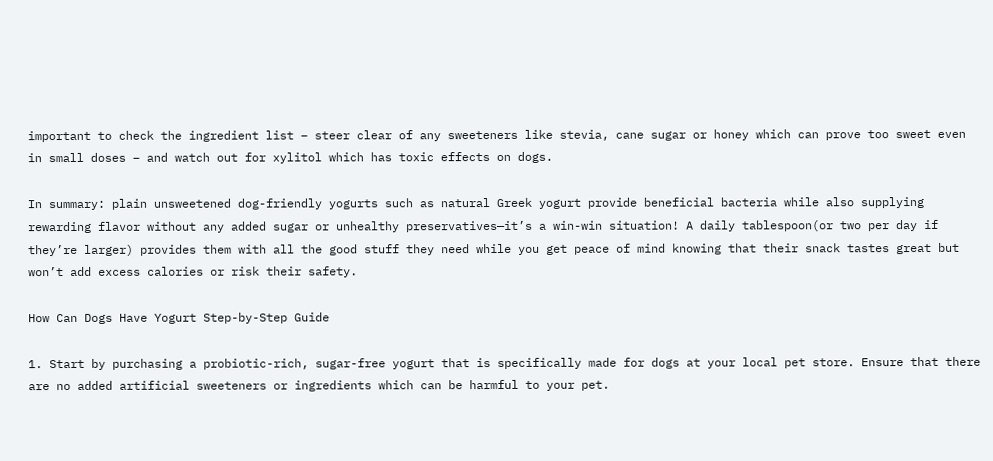important to check the ingredient list – steer clear of any sweeteners like stevia, cane sugar or honey which can prove too sweet even in small doses – and watch out for xylitol which has toxic effects on dogs.

In summary: plain unsweetened dog-friendly yogurts such as natural Greek yogurt provide beneficial bacteria while also supplying rewarding flavor without any added sugar or unhealthy preservatives—it’s a win-win situation! A daily tablespoon(or two per day if they’re larger) provides them with all the good stuff they need while you get peace of mind knowing that their snack tastes great but won’t add excess calories or risk their safety.

How Can Dogs Have Yogurt Step-by-Step Guide

1. Start by purchasing a probiotic-rich, sugar-free yogurt that is specifically made for dogs at your local pet store. Ensure that there are no added artificial sweeteners or ingredients which can be harmful to your pet.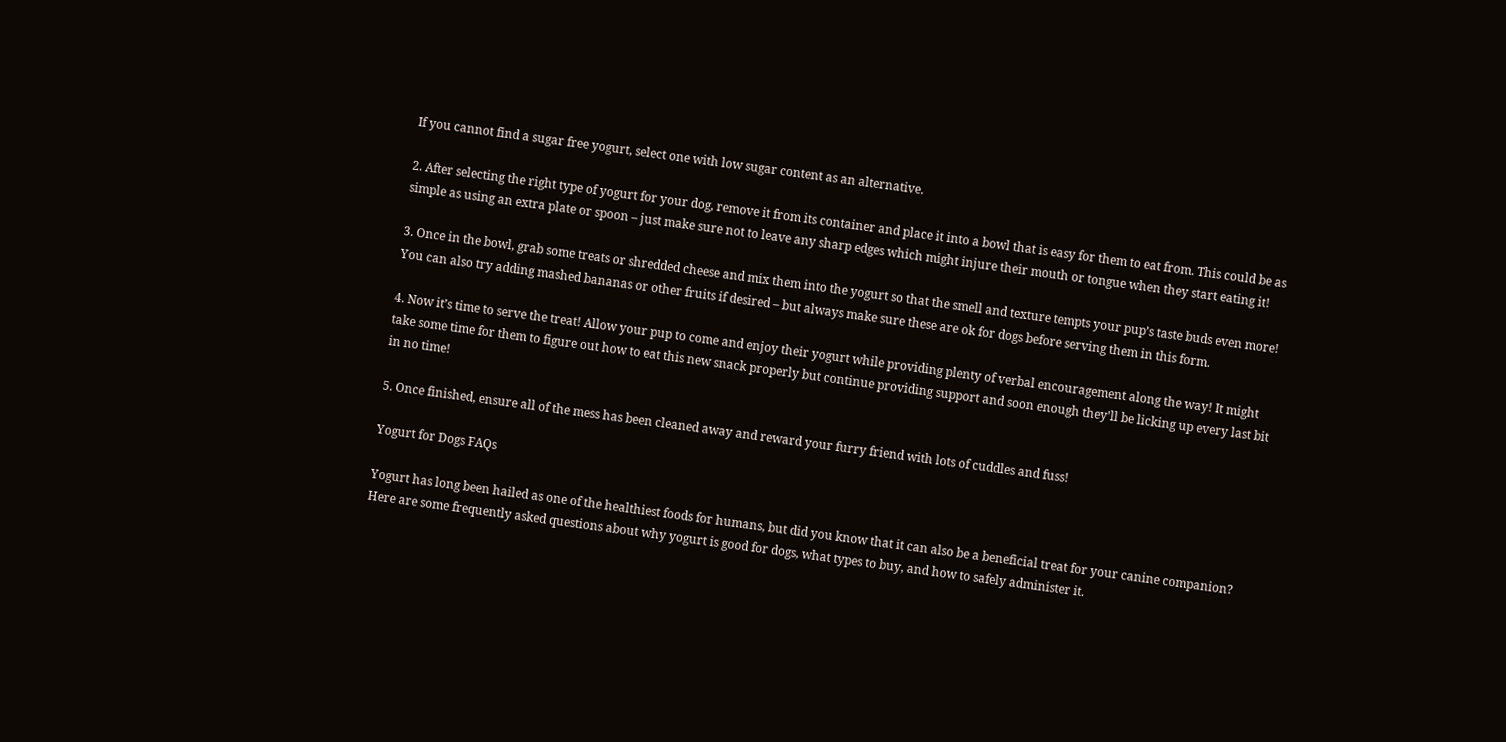If you cannot find a sugar free yogurt, select one with low sugar content as an alternative.

2. After selecting the right type of yogurt for your dog, remove it from its container and place it into a bowl that is easy for them to eat from. This could be as simple as using an extra plate or spoon – just make sure not to leave any sharp edges which might injure their mouth or tongue when they start eating it!

3. Once in the bowl, grab some treats or shredded cheese and mix them into the yogurt so that the smell and texture tempts your pup’s taste buds even more! You can also try adding mashed bananas or other fruits if desired – but always make sure these are ok for dogs before serving them in this form.

4. Now it’s time to serve the treat! Allow your pup to come and enjoy their yogurt while providing plenty of verbal encouragement along the way! It might take some time for them to figure out how to eat this new snack properly but continue providing support and soon enough they’ll be licking up every last bit in no time!

5. Once finished, ensure all of the mess has been cleaned away and reward your furry friend with lots of cuddles and fuss!

Yogurt for Dogs FAQs

Yogurt has long been hailed as one of the healthiest foods for humans, but did you know that it can also be a beneficial treat for your canine companion? Here are some frequently asked questions about why yogurt is good for dogs, what types to buy, and how to safely administer it.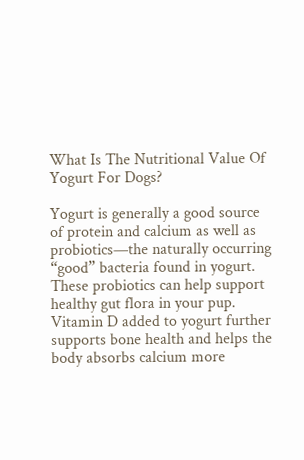What Is The Nutritional Value Of Yogurt For Dogs?

Yogurt is generally a good source of protein and calcium as well as probiotics—the naturally occurring “good” bacteria found in yogurt. These probiotics can help support healthy gut flora in your pup. Vitamin D added to yogurt further supports bone health and helps the body absorbs calcium more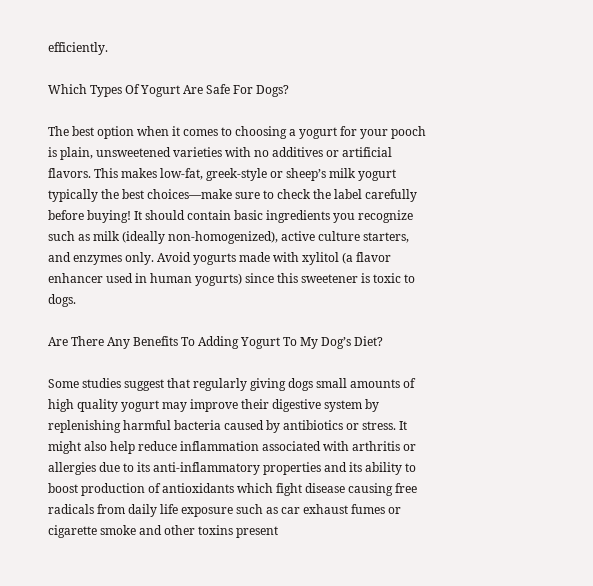efficiently.

Which Types Of Yogurt Are Safe For Dogs?

The best option when it comes to choosing a yogurt for your pooch is plain, unsweetened varieties with no additives or artificial flavors. This makes low-fat, greek-style or sheep’s milk yogurt typically the best choices—make sure to check the label carefully before buying! It should contain basic ingredients you recognize such as milk (ideally non-homogenized), active culture starters, and enzymes only. Avoid yogurts made with xylitol (a flavor enhancer used in human yogurts) since this sweetener is toxic to dogs.

Are There Any Benefits To Adding Yogurt To My Dog’s Diet?

Some studies suggest that regularly giving dogs small amounts of high quality yogurt may improve their digestive system by replenishing harmful bacteria caused by antibiotics or stress. It might also help reduce inflammation associated with arthritis or allergies due to its anti-inflammatory properties and its ability to boost production of antioxidants which fight disease causing free radicals from daily life exposure such as car exhaust fumes or cigarette smoke and other toxins present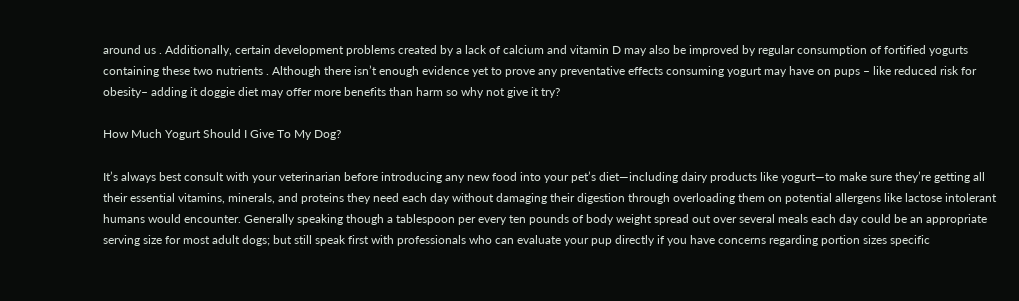around us . Additionally, certain development problems created by a lack of calcium and vitamin D may also be improved by regular consumption of fortified yogurts containing these two nutrients . Although there isn’t enough evidence yet to prove any preventative effects consuming yogurt may have on pups – like reduced risk for obesity– adding it doggie diet may offer more benefits than harm so why not give it try?

How Much Yogurt Should I Give To My Dog?

It’s always best consult with your veterinarian before introducing any new food into your pet’s diet—including dairy products like yogurt—to make sure they’re getting all their essential vitamins, minerals, and proteins they need each day without damaging their digestion through overloading them on potential allergens like lactose intolerant humans would encounter. Generally speaking though a tablespoon per every ten pounds of body weight spread out over several meals each day could be an appropriate serving size for most adult dogs; but still speak first with professionals who can evaluate your pup directly if you have concerns regarding portion sizes specific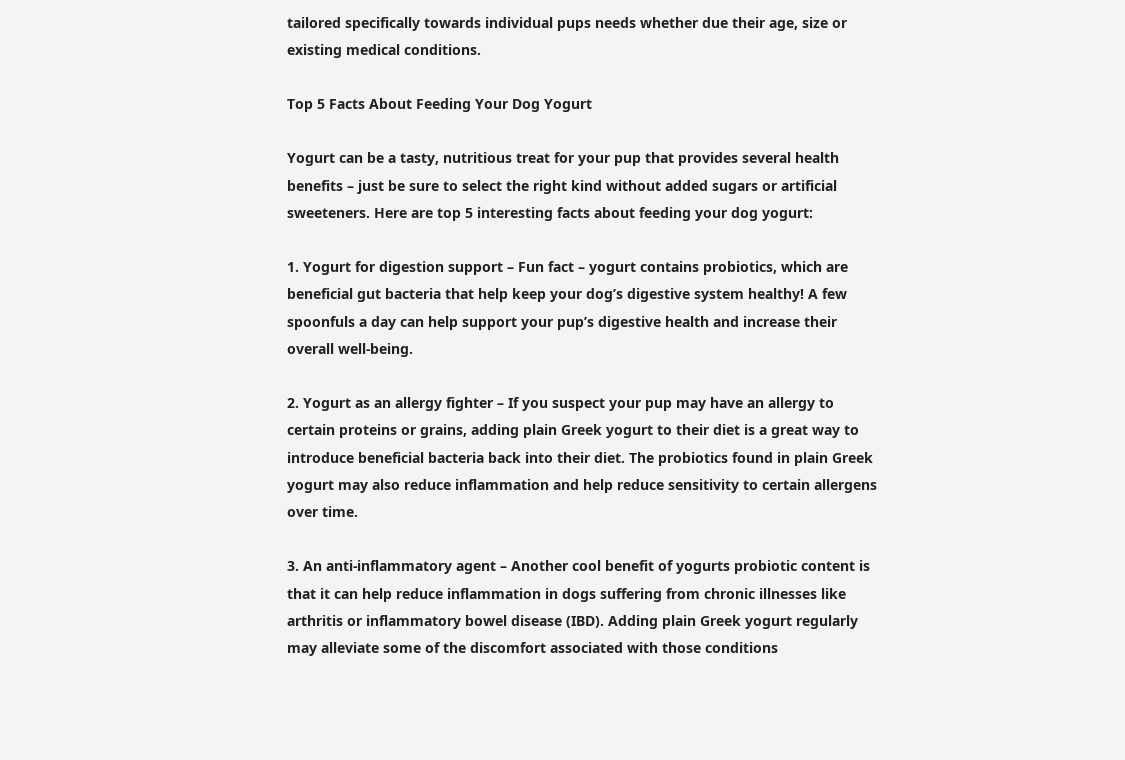tailored specifically towards individual pups needs whether due their age, size or existing medical conditions.

Top 5 Facts About Feeding Your Dog Yogurt

Yogurt can be a tasty, nutritious treat for your pup that provides several health benefits – just be sure to select the right kind without added sugars or artificial sweeteners. Here are top 5 interesting facts about feeding your dog yogurt:

1. Yogurt for digestion support – Fun fact – yogurt contains probiotics, which are beneficial gut bacteria that help keep your dog’s digestive system healthy! A few spoonfuls a day can help support your pup’s digestive health and increase their overall well-being.

2. Yogurt as an allergy fighter – If you suspect your pup may have an allergy to certain proteins or grains, adding plain Greek yogurt to their diet is a great way to introduce beneficial bacteria back into their diet. The probiotics found in plain Greek yogurt may also reduce inflammation and help reduce sensitivity to certain allergens over time.

3. An anti-inflammatory agent – Another cool benefit of yogurts probiotic content is that it can help reduce inflammation in dogs suffering from chronic illnesses like arthritis or inflammatory bowel disease (IBD). Adding plain Greek yogurt regularly may alleviate some of the discomfort associated with those conditions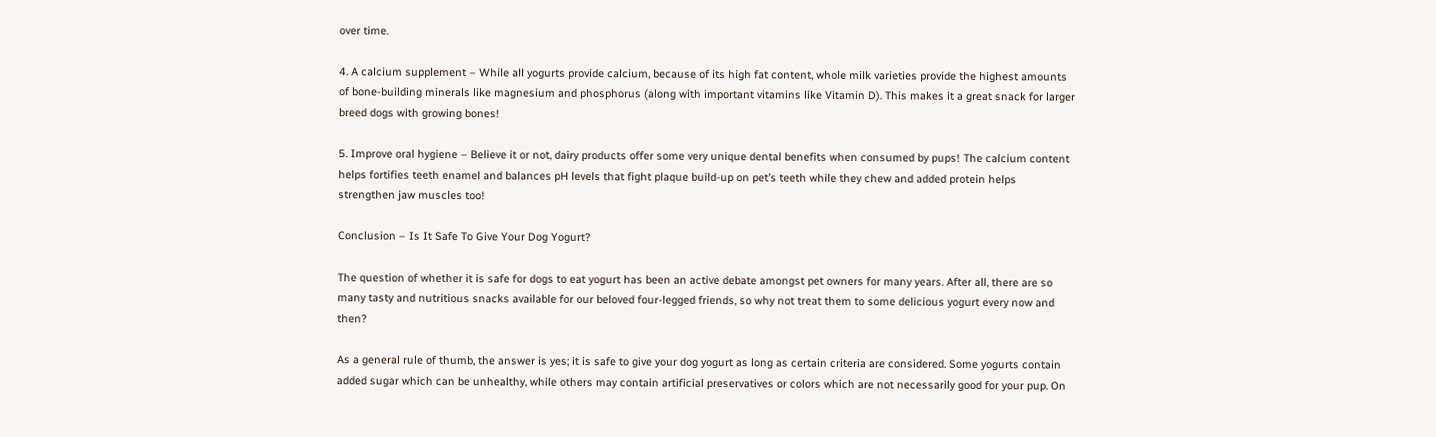over time.

4. A calcium supplement – While all yogurts provide calcium, because of its high fat content, whole milk varieties provide the highest amounts of bone-building minerals like magnesium and phosphorus (along with important vitamins like Vitamin D). This makes it a great snack for larger breed dogs with growing bones!

5. Improve oral hygiene – Believe it or not, dairy products offer some very unique dental benefits when consumed by pups! The calcium content helps fortifies teeth enamel and balances pH levels that fight plaque build-up on pet’s teeth while they chew and added protein helps strengthen jaw muscles too!

Conclusion – Is It Safe To Give Your Dog Yogurt?

The question of whether it is safe for dogs to eat yogurt has been an active debate amongst pet owners for many years. After all, there are so many tasty and nutritious snacks available for our beloved four-legged friends, so why not treat them to some delicious yogurt every now and then?

As a general rule of thumb, the answer is yes; it is safe to give your dog yogurt as long as certain criteria are considered. Some yogurts contain added sugar which can be unhealthy, while others may contain artificial preservatives or colors which are not necessarily good for your pup. On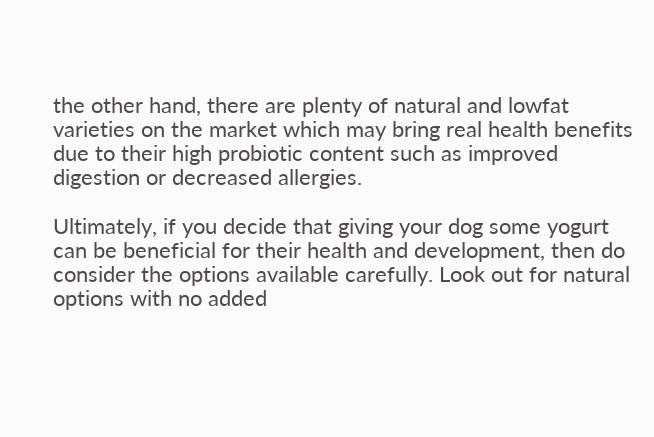the other hand, there are plenty of natural and lowfat varieties on the market which may bring real health benefits due to their high probiotic content such as improved digestion or decreased allergies.

Ultimately, if you decide that giving your dog some yogurt can be beneficial for their health and development, then do consider the options available carefully. Look out for natural options with no added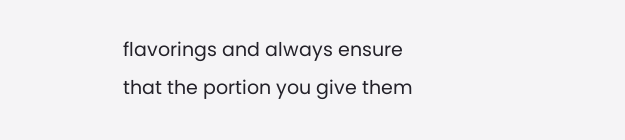flavorings and always ensure that the portion you give them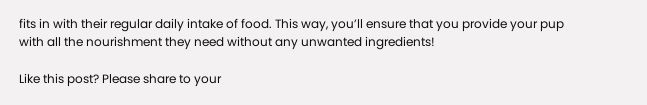fits in with their regular daily intake of food. This way, you’ll ensure that you provide your pup with all the nourishment they need without any unwanted ingredients!

Like this post? Please share to your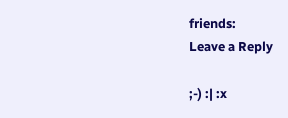friends:
Leave a Reply

;-) :| :x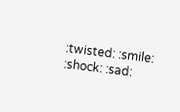:twisted: :smile: :shock: :sad: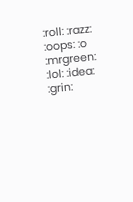:roll: :razz: :oops: :o :mrgreen: :lol: :idea: :grin: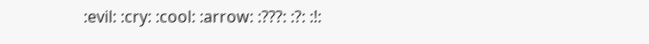:evil: :cry: :cool: :arrow: :???: :?: :!: